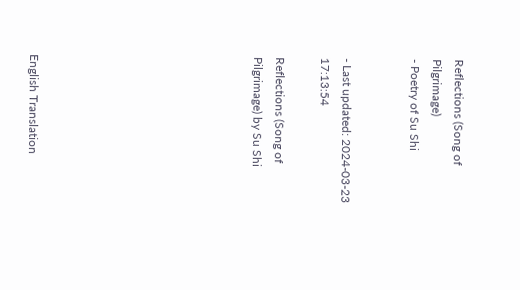Reflections (Song of Pilgrimage)
- Poetry of Su Shi


- Last updated: 2024-03-23 17:13:54

Reflections (Song of Pilgrimage) by Su Shi









English Translation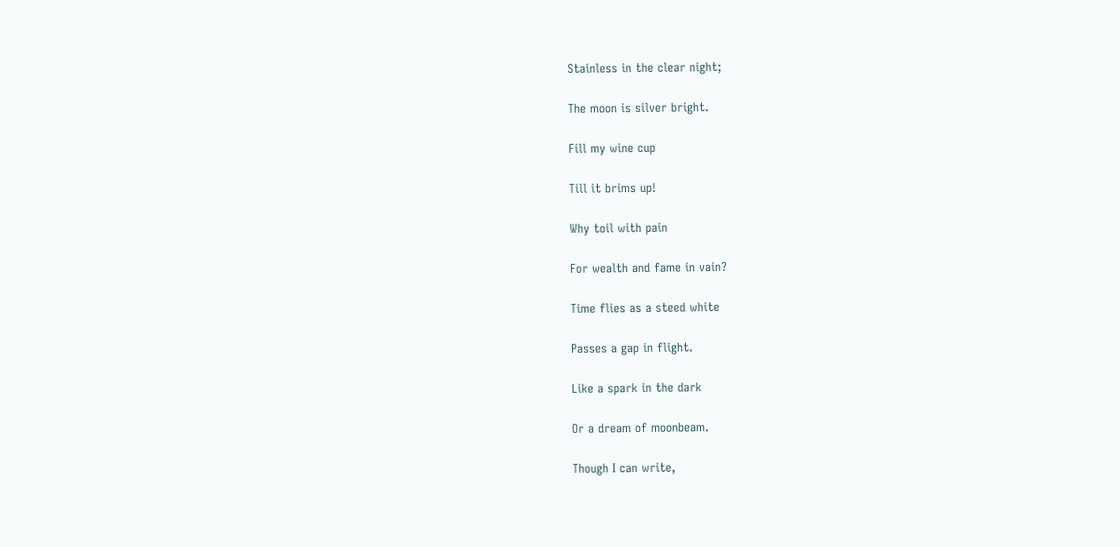Stainless in the clear night;

The moon is silver bright.

Fill my wine cup

Till it brims up!

Why toil with pain

For wealth and fame in vain?

Time flies as a steed white

Passes a gap in flight.

Like a spark in the dark

Or a dream of moonbeam.

Though I can write,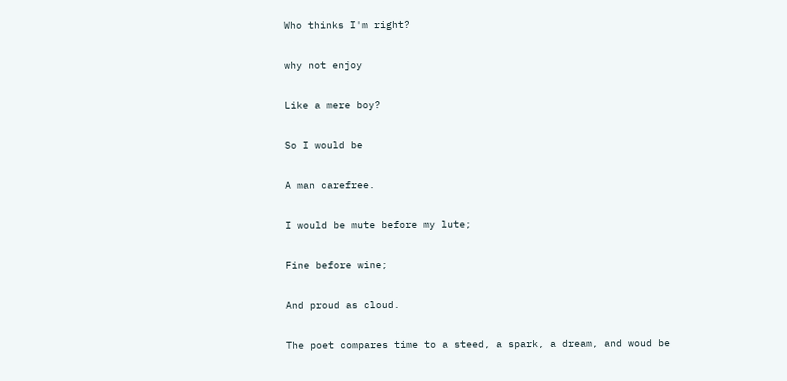Who thinks I'm right?

why not enjoy

Like a mere boy?

So I would be

A man carefree.

I would be mute before my lute;

Fine before wine;

And proud as cloud.

The poet compares time to a steed, a spark, a dream, and woud be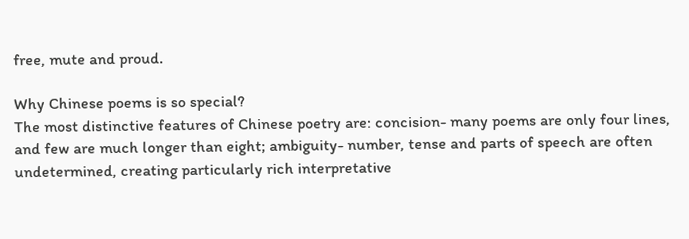free, mute and proud.

Why Chinese poems is so special?
The most distinctive features of Chinese poetry are: concision- many poems are only four lines, and few are much longer than eight; ambiguity- number, tense and parts of speech are often undetermined, creating particularly rich interpretative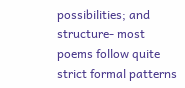possibilities; and structure- most poems follow quite strict formal patterns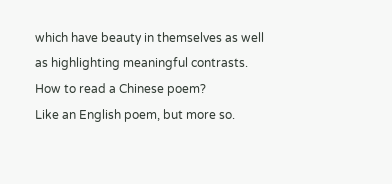which have beauty in themselves as well as highlighting meaningful contrasts.
How to read a Chinese poem?
Like an English poem, but more so.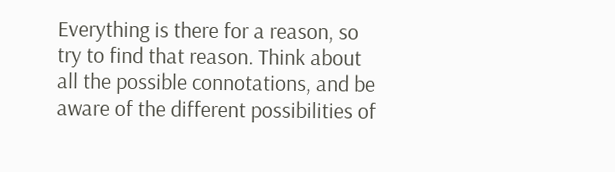Everything is there for a reason, so try to find that reason. Think about all the possible connotations, and be aware of the different possibilities of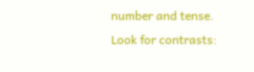number and tense. Look for contrasts: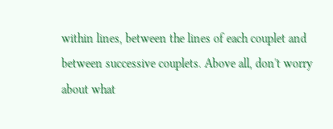within lines, between the lines of each couplet and between successive couplets. Above all, don't worry about what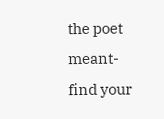the poet meant- find your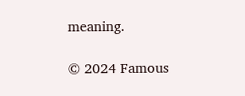meaning.

© 2024 Famous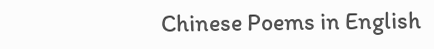Chinese Poems in English